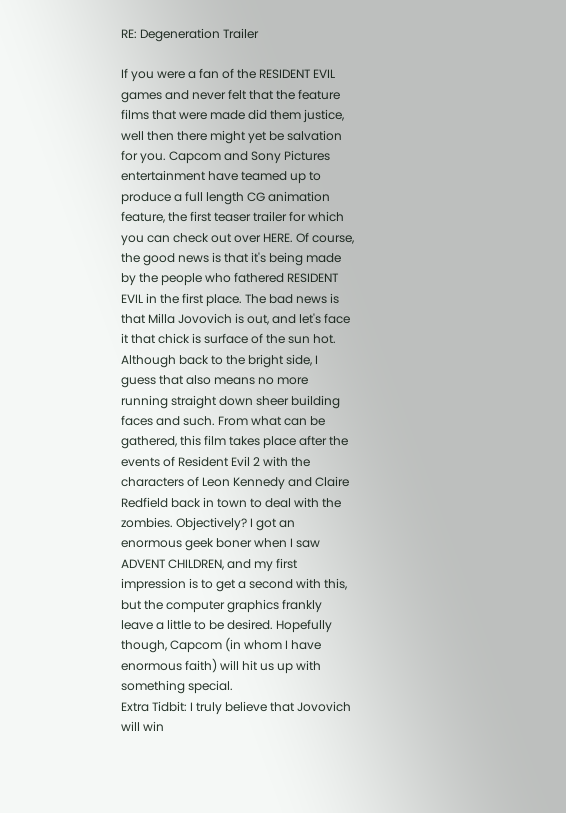RE: Degeneration Trailer

If you were a fan of the RESIDENT EVIL games and never felt that the feature films that were made did them justice, well then there might yet be salvation for you. Capcom and Sony Pictures entertainment have teamed up to produce a full length CG animation feature, the first teaser trailer for which you can check out over HERE. Of course, the good news is that it's being made by the people who fathered RESIDENT EVIL in the first place. The bad news is that Milla Jovovich is out, and let's face it that chick is surface of the sun hot. Although back to the bright side, I guess that also means no more running straight down sheer building faces and such. From what can be gathered, this film takes place after the events of Resident Evil 2 with the characters of Leon Kennedy and Claire Redfield back in town to deal with the zombies. Objectively? I got an enormous geek boner when I saw ADVENT CHILDREN, and my first impression is to get a second with this, but the computer graphics frankly leave a little to be desired. Hopefully though, Capcom (in whom I have enormous faith) will hit us up with something special.
Extra Tidbit: I truly believe that Jovovich will win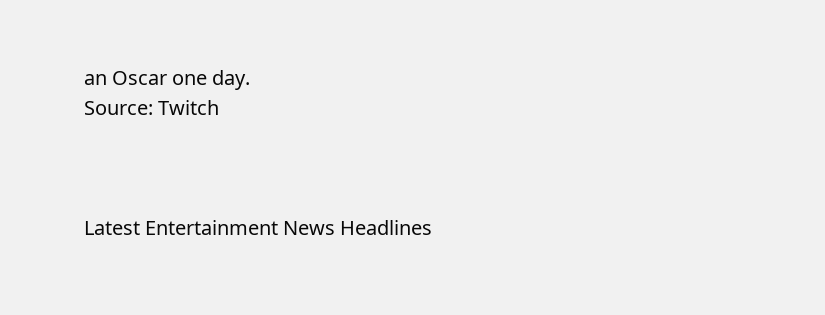an Oscar one day.
Source: Twitch



Latest Entertainment News Headlines